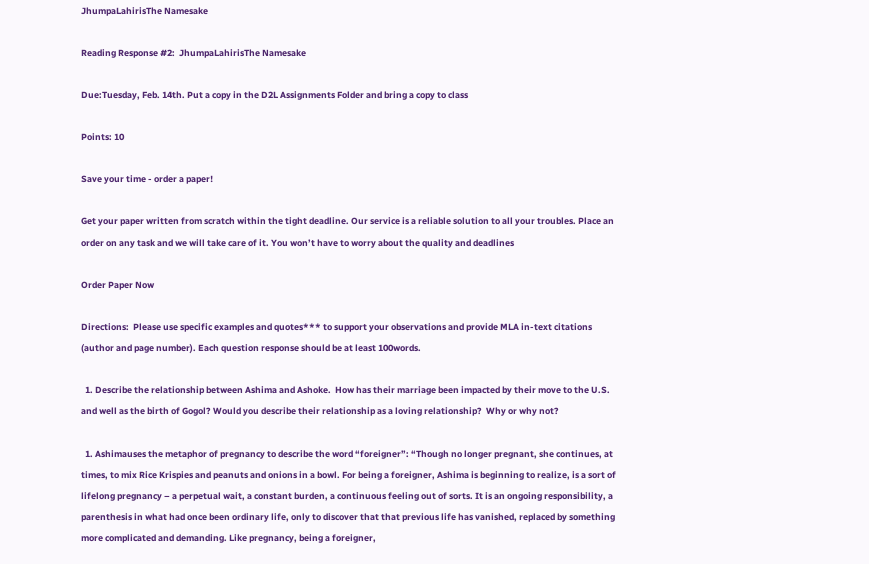JhumpaLahirisThe Namesake

Reading Response #2:  JhumpaLahirisThe Namesake

Due:Tuesday, Feb. 14th. Put a copy in the D2L Assignments Folder and bring a copy to class

Points: 10

Save your time - order a paper!

Get your paper written from scratch within the tight deadline. Our service is a reliable solution to all your troubles. Place an order on any task and we will take care of it. You won’t have to worry about the quality and deadlines

Order Paper Now

Directions:  Please use specific examples and quotes*** to support your observations and provide MLA in-text citations (author and page number). Each question response should be at least 100words.

  1. Describe the relationship between Ashima and Ashoke.  How has their marriage been impacted by their move to the U.S. and well as the birth of Gogol? Would you describe their relationship as a loving relationship?  Why or why not?

  1. Ashimauses the metaphor of pregnancy to describe the word “foreigner”: “Though no longer pregnant, she continues, at times, to mix Rice Krispies and peanuts and onions in a bowl. For being a foreigner, Ashima is beginning to realize, is a sort of lifelong pregnancy – a perpetual wait, a constant burden, a continuous feeling out of sorts. It is an ongoing responsibility, a parenthesis in what had once been ordinary life, only to discover that that previous life has vanished, replaced by something more complicated and demanding. Like pregnancy, being a foreigner,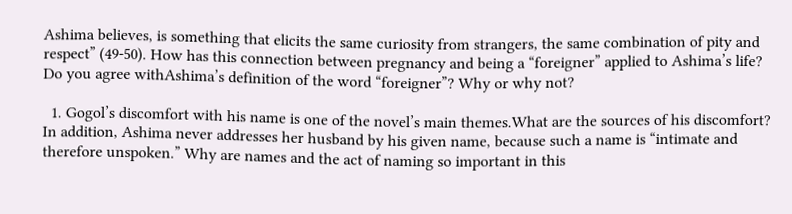Ashima believes, is something that elicits the same curiosity from strangers, the same combination of pity and respect” (49-50). How has this connection between pregnancy and being a “foreigner” applied to Ashima’s life? Do you agree withAshima’s definition of the word “foreigner”? Why or why not?

  1. Gogol’s discomfort with his name is one of the novel’s main themes.What are the sources of his discomfort?  In addition, Ashima never addresses her husband by his given name, because such a name is “intimate and therefore unspoken.” Why are names and the act of naming so important in this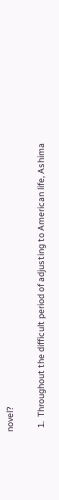novel?

  1.  Throughout the difficult period of adjusting to American life, Ashima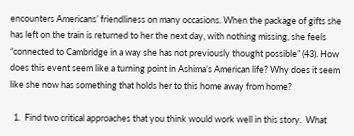encounters Americans’ friendliness on many occasions. When the package of gifts she has left on the train is returned to her the next day, with nothing missing, she feels “connected to Cambridge in a way she has not previously thought possible” (43). How does this event seem like a turning point in Ashima’s American life? Why does it seem like she now has something that holds her to this home away from home?

  1.  Find two critical approaches that you think would work well in this story.  What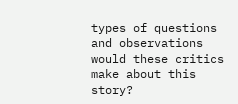types of questions and observations would these critics make about this story?